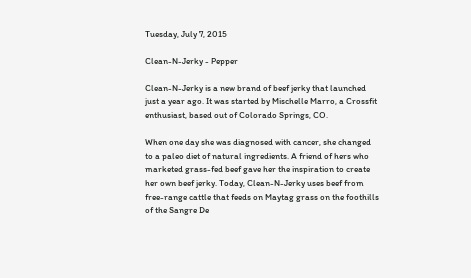Tuesday, July 7, 2015

Clean-N-Jerky - Pepper

Clean-N-Jerky is a new brand of beef jerky that launched just a year ago. It was started by Mischelle Marro, a Crossfit enthusiast, based out of Colorado Springs, CO.

When one day she was diagnosed with cancer, she changed to a paleo diet of natural ingredients. A friend of hers who marketed grass-fed beef gave her the inspiration to create her own beef jerky. Today, Clean-N-Jerky uses beef from free-range cattle that feeds on Maytag grass on the foothills of the Sangre De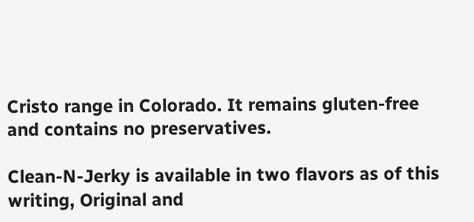Cristo range in Colorado. It remains gluten-free and contains no preservatives.

Clean-N-Jerky is available in two flavors as of this writing, Original and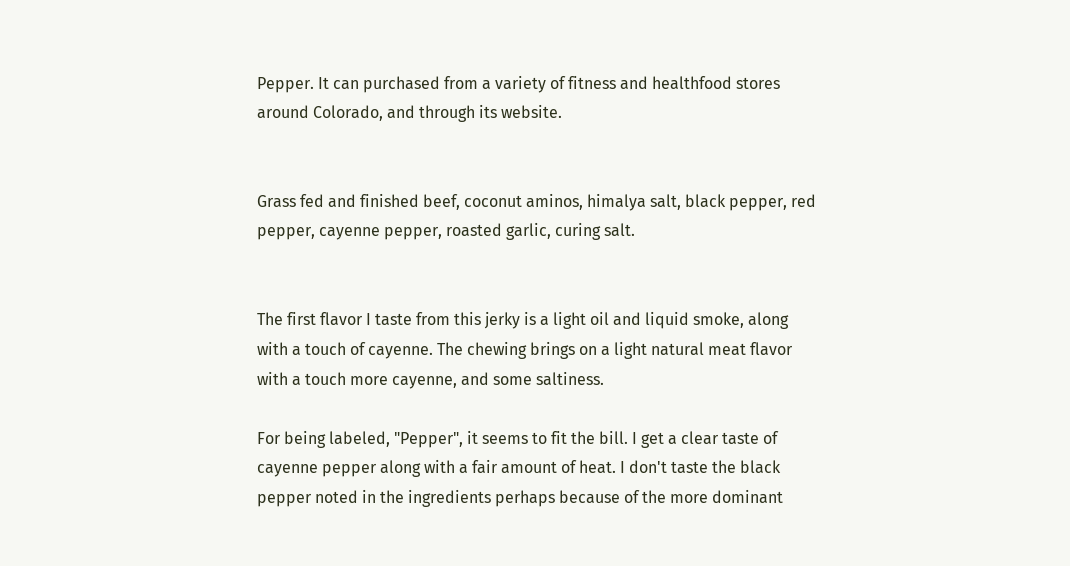Pepper. It can purchased from a variety of fitness and healthfood stores around Colorado, and through its website.


Grass fed and finished beef, coconut aminos, himalya salt, black pepper, red pepper, cayenne pepper, roasted garlic, curing salt.


The first flavor I taste from this jerky is a light oil and liquid smoke, along with a touch of cayenne. The chewing brings on a light natural meat flavor with a touch more cayenne, and some saltiness.

For being labeled, "Pepper", it seems to fit the bill. I get a clear taste of cayenne pepper along with a fair amount of heat. I don't taste the black pepper noted in the ingredients perhaps because of the more dominant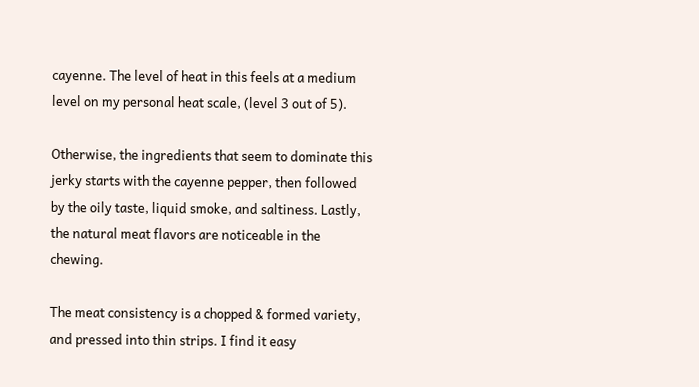cayenne. The level of heat in this feels at a medium level on my personal heat scale, (level 3 out of 5).

Otherwise, the ingredients that seem to dominate this jerky starts with the cayenne pepper, then followed by the oily taste, liquid smoke, and saltiness. Lastly, the natural meat flavors are noticeable in the chewing.

The meat consistency is a chopped & formed variety, and pressed into thin strips. I find it easy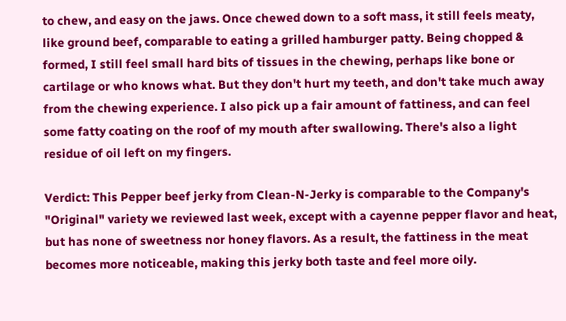to chew, and easy on the jaws. Once chewed down to a soft mass, it still feels meaty, like ground beef, comparable to eating a grilled hamburger patty. Being chopped & formed, I still feel small hard bits of tissues in the chewing, perhaps like bone or cartilage or who knows what. But they don't hurt my teeth, and don't take much away from the chewing experience. I also pick up a fair amount of fattiness, and can feel some fatty coating on the roof of my mouth after swallowing. There's also a light residue of oil left on my fingers.

Verdict: This Pepper beef jerky from Clean-N-Jerky is comparable to the Company's "Original" variety we reviewed last week, except with a cayenne pepper flavor and heat, but has none of sweetness nor honey flavors. As a result, the fattiness in the meat becomes more noticeable, making this jerky both taste and feel more oily.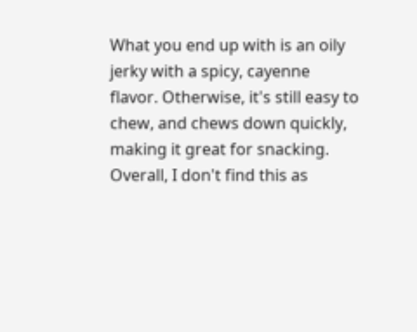What you end up with is an oily jerky with a spicy, cayenne flavor. Otherwise, it's still easy to chew, and chews down quickly, making it great for snacking. Overall, I don't find this as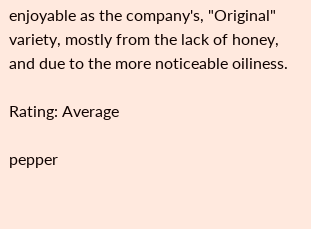enjoyable as the company's, "Original" variety, mostly from the lack of honey, and due to the more noticeable oiliness.

Rating: Average

pepper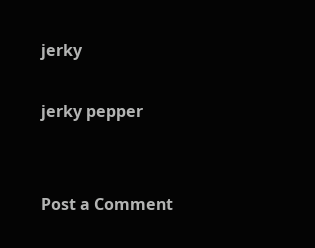jerky

jerky pepper


Post a Comment